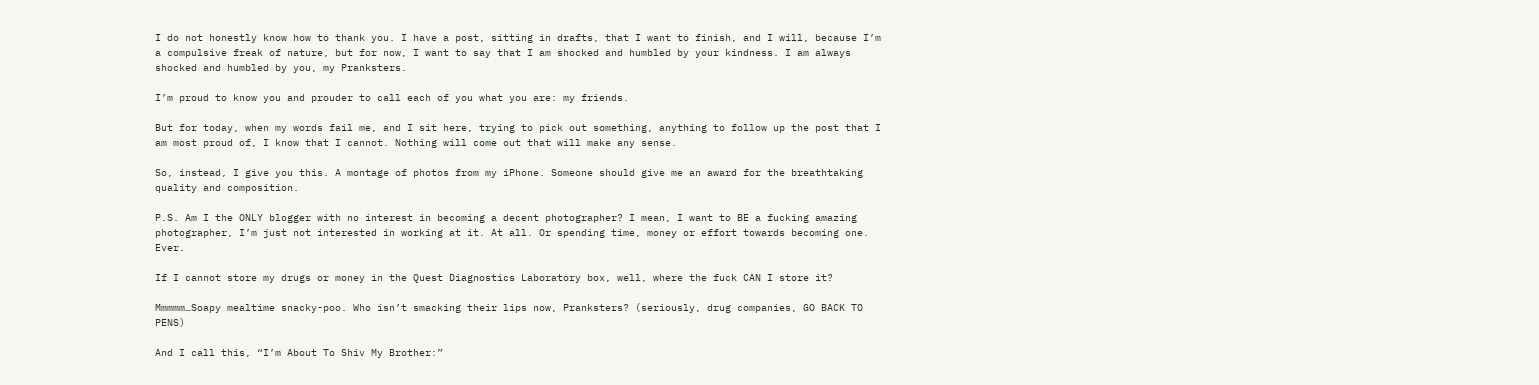I do not honestly know how to thank you. I have a post, sitting in drafts, that I want to finish, and I will, because I’m a compulsive freak of nature, but for now, I want to say that I am shocked and humbled by your kindness. I am always shocked and humbled by you, my Pranksters.

I’m proud to know you and prouder to call each of you what you are: my friends.

But for today, when my words fail me, and I sit here, trying to pick out something, anything to follow up the post that I am most proud of, I know that I cannot. Nothing will come out that will make any sense.

So, instead, I give you this. A montage of photos from my iPhone. Someone should give me an award for the breathtaking quality and composition.

P.S. Am I the ONLY blogger with no interest in becoming a decent photographer? I mean, I want to BE a fucking amazing photographer, I’m just not interested in working at it. At all. Or spending time, money or effort towards becoming one. Ever.

If I cannot store my drugs or money in the Quest Diagnostics Laboratory box, well, where the fuck CAN I store it?

Mmmmm…Soapy mealtime snacky-poo. Who isn’t smacking their lips now, Pranksters? (seriously, drug companies, GO BACK TO PENS)

And I call this, “I’m About To Shiv My Brother:”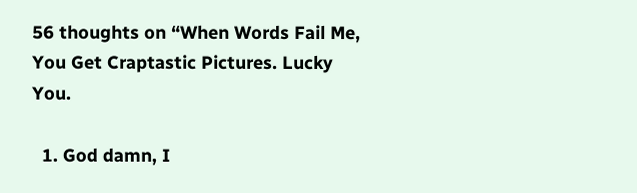56 thoughts on “When Words Fail Me, You Get Craptastic Pictures. Lucky You.

  1. God damn, I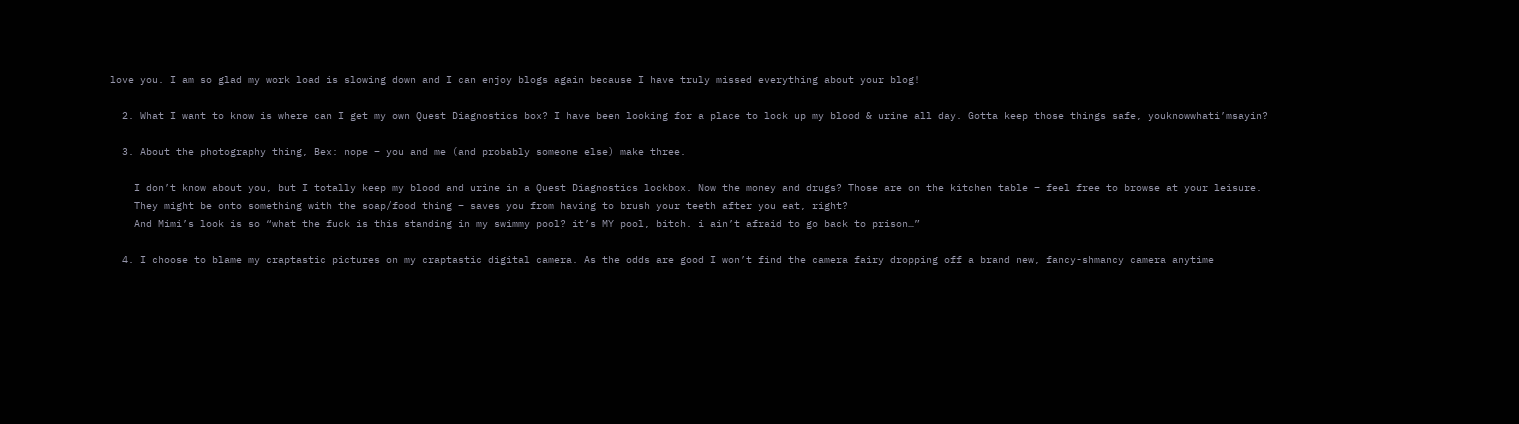love you. I am so glad my work load is slowing down and I can enjoy blogs again because I have truly missed everything about your blog!

  2. What I want to know is where can I get my own Quest Diagnostics box? I have been looking for a place to lock up my blood & urine all day. Gotta keep those things safe, youknowwhati’msayin?

  3. About the photography thing, Bex: nope – you and me (and probably someone else) make three.

    I don’t know about you, but I totally keep my blood and urine in a Quest Diagnostics lockbox. Now the money and drugs? Those are on the kitchen table – feel free to browse at your leisure.
    They might be onto something with the soap/food thing – saves you from having to brush your teeth after you eat, right?
    And Mimi’s look is so “what the fuck is this standing in my swimmy pool? it’s MY pool, bitch. i ain’t afraid to go back to prison…”

  4. I choose to blame my craptastic pictures on my craptastic digital camera. As the odds are good I won’t find the camera fairy dropping off a brand new, fancy-shmancy camera anytime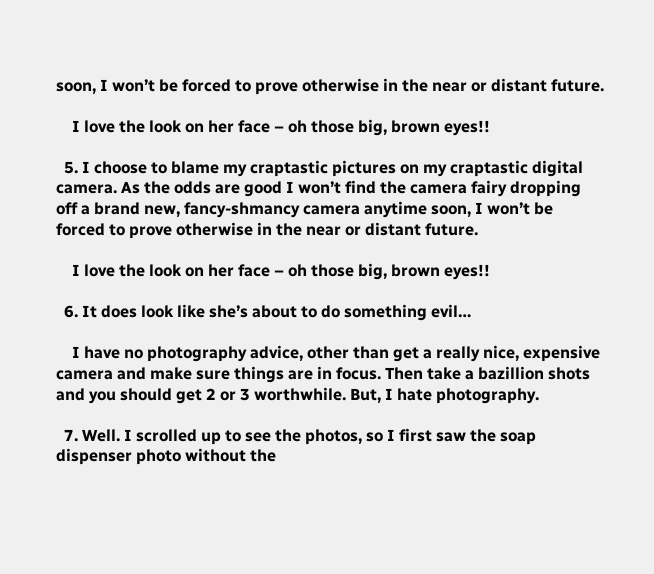soon, I won’t be forced to prove otherwise in the near or distant future.

    I love the look on her face – oh those big, brown eyes!!

  5. I choose to blame my craptastic pictures on my craptastic digital camera. As the odds are good I won’t find the camera fairy dropping off a brand new, fancy-shmancy camera anytime soon, I won’t be forced to prove otherwise in the near or distant future.

    I love the look on her face – oh those big, brown eyes!!

  6. It does look like she’s about to do something evil…

    I have no photography advice, other than get a really nice, expensive camera and make sure things are in focus. Then take a bazillion shots and you should get 2 or 3 worthwhile. But, I hate photography.

  7. Well. I scrolled up to see the photos, so I first saw the soap dispenser photo without the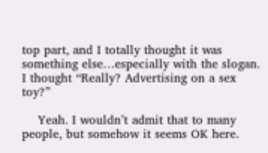top part, and I totally thought it was something else…especially with the slogan. I thought “Really? Advertising on a sex toy?”

    Yeah. I wouldn’t admit that to many people, but somehow it seems OK here.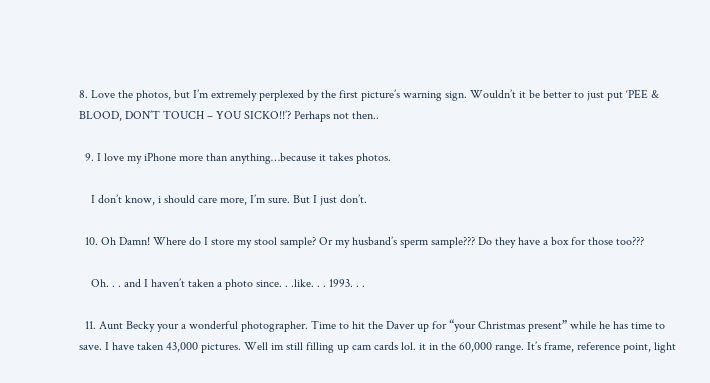8. Love the photos, but I’m extremely perplexed by the first picture’s warning sign. Wouldn’t it be better to just put ‘PEE & BLOOD, DON’T TOUCH – YOU SICKO!!’? Perhaps not then..

  9. I love my iPhone more than anything…because it takes photos.

    I don’t know, i should care more, I’m sure. But I just don’t.

  10. Oh Damn! Where do I store my stool sample? Or my husband’s sperm sample??? Do they have a box for those too???

    Oh. . . and I haven’t taken a photo since. . .like. . . 1993. . .

  11. Aunt Becky your a wonderful photographer. Time to hit the Daver up for “your Christmas present” while he has time to save. I have taken 43,000 pictures. Well im still filling up cam cards lol. it in the 60,000 range. It’s frame, reference point, light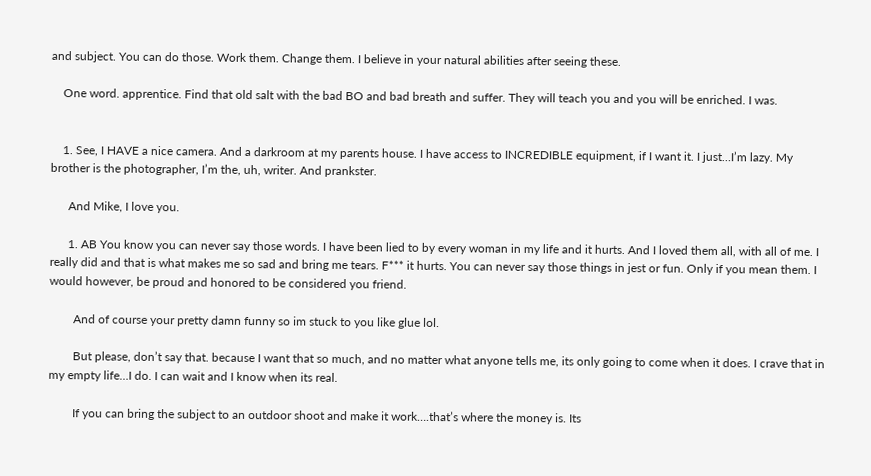and subject. You can do those. Work them. Change them. I believe in your natural abilities after seeing these.

    One word. apprentice. Find that old salt with the bad BO and bad breath and suffer. They will teach you and you will be enriched. I was.


    1. See, I HAVE a nice camera. And a darkroom at my parents house. I have access to INCREDIBLE equipment, if I want it. I just…I’m lazy. My brother is the photographer, I’m the, uh, writer. And prankster.

      And Mike, I love you.

      1. AB You know you can never say those words. I have been lied to by every woman in my life and it hurts. And I loved them all, with all of me. I really did and that is what makes me so sad and bring me tears. F*** it hurts. You can never say those things in jest or fun. Only if you mean them. I would however, be proud and honored to be considered you friend.

        And of course your pretty damn funny so im stuck to you like glue lol.

        But please, don’t say that. because I want that so much, and no matter what anyone tells me, its only going to come when it does. I crave that in my empty life…I do. I can wait and I know when its real.

        If you can bring the subject to an outdoor shoot and make it work….that’s where the money is. Its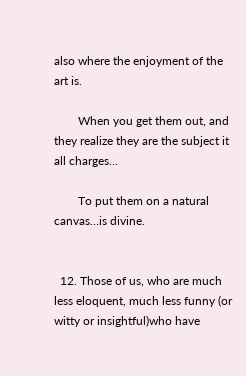also where the enjoyment of the art is.

        When you get them out, and they realize they are the subject it all charges…

        To put them on a natural canvas…is divine.


  12. Those of us, who are much less eloquent, much less funny (or witty or insightful)who have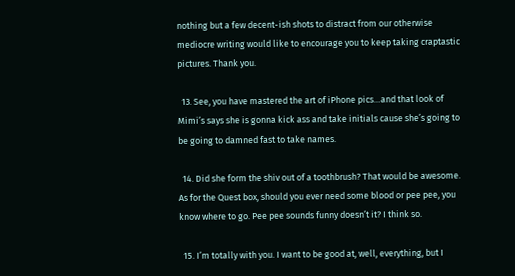nothing but a few decent-ish shots to distract from our otherwise mediocre writing would like to encourage you to keep taking craptastic pictures. Thank you.

  13. See, you have mastered the art of iPhone pics…and that look of Mimi’s says she is gonna kick ass and take initials cause she’s going to be going to damned fast to take names.

  14. Did she form the shiv out of a toothbrush? That would be awesome. As for the Quest box, should you ever need some blood or pee pee, you know where to go. Pee pee sounds funny doesn’t it? I think so.

  15. I’m totally with you. I want to be good at, well, everything, but I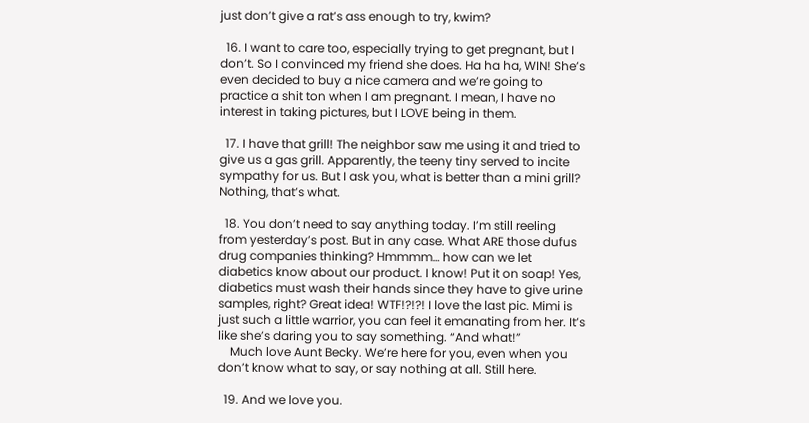just don’t give a rat’s ass enough to try, kwim?

  16. I want to care too, especially trying to get pregnant, but I don’t. So I convinced my friend she does. Ha ha ha, WIN! She’s even decided to buy a nice camera and we’re going to practice a shit ton when I am pregnant. I mean, I have no interest in taking pictures, but I LOVE being in them.

  17. I have that grill! The neighbor saw me using it and tried to give us a gas grill. Apparently, the teeny tiny served to incite sympathy for us. But I ask you, what is better than a mini grill? Nothing, that’s what.

  18. You don’t need to say anything today. I’m still reeling from yesterday’s post. But in any case. What ARE those dufus drug companies thinking? Hmmmm… how can we let diabetics know about our product. I know! Put it on soap! Yes, diabetics must wash their hands since they have to give urine samples, right? Great idea! WTF!?!?! I love the last pic. Mimi is just such a little warrior, you can feel it emanating from her. It’s like she’s daring you to say something. “And what!”
    Much love Aunt Becky. We’re here for you, even when you don’t know what to say, or say nothing at all. Still here.

  19. And we love you.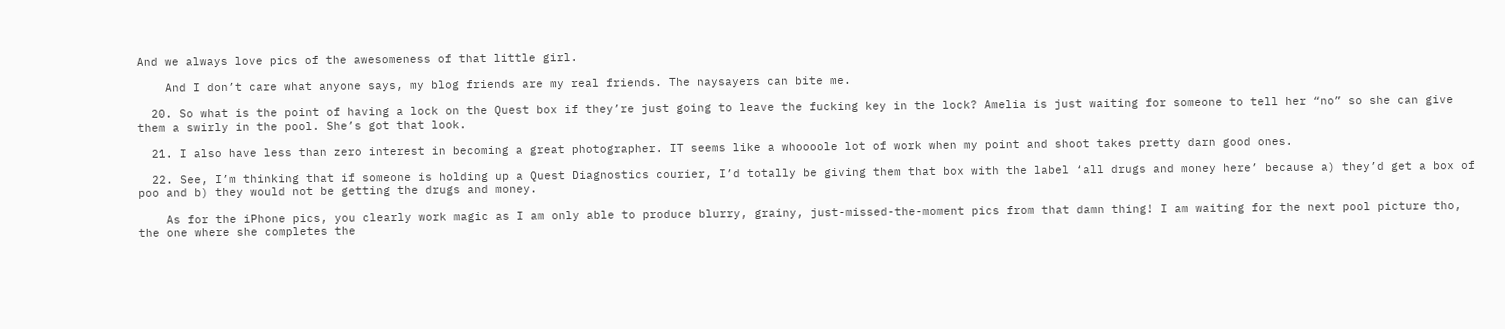And we always love pics of the awesomeness of that little girl.

    And I don’t care what anyone says, my blog friends are my real friends. The naysayers can bite me.

  20. So what is the point of having a lock on the Quest box if they’re just going to leave the fucking key in the lock? Amelia is just waiting for someone to tell her “no” so she can give them a swirly in the pool. She’s got that look.

  21. I also have less than zero interest in becoming a great photographer. IT seems like a whoooole lot of work when my point and shoot takes pretty darn good ones.

  22. See, I’m thinking that if someone is holding up a Quest Diagnostics courier, I’d totally be giving them that box with the label ‘all drugs and money here’ because a) they’d get a box of poo and b) they would not be getting the drugs and money.

    As for the iPhone pics, you clearly work magic as I am only able to produce blurry, grainy, just-missed-the-moment pics from that damn thing! I am waiting for the next pool picture tho, the one where she completes the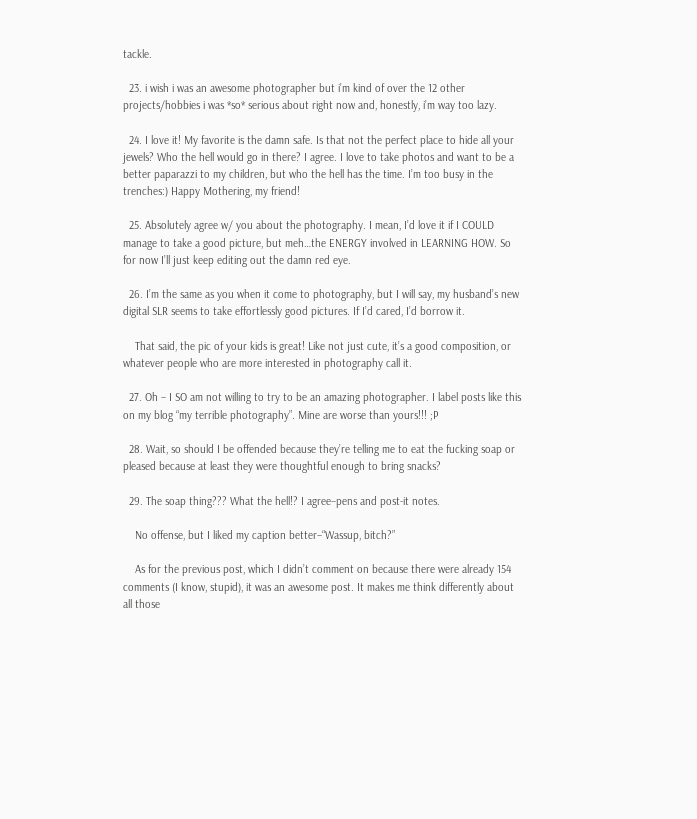tackle.

  23. i wish i was an awesome photographer but i’m kind of over the 12 other projects/hobbies i was *so* serious about right now and, honestly, i’m way too lazy.

  24. I love it! My favorite is the damn safe. Is that not the perfect place to hide all your jewels? Who the hell would go in there? I agree. I love to take photos and want to be a better paparazzi to my children, but who the hell has the time. I’m too busy in the trenches:) Happy Mothering, my friend!

  25. Absolutely agree w/ you about the photography. I mean, I’d love it if I COULD manage to take a good picture, but meh…the ENERGY involved in LEARNING HOW. So for now I’ll just keep editing out the damn red eye.

  26. I’m the same as you when it come to photography, but I will say, my husband’s new digital SLR seems to take effortlessly good pictures. If I’d cared, I’d borrow it.

    That said, the pic of your kids is great! Like not just cute, it’s a good composition, or whatever people who are more interested in photography call it.

  27. Oh – I SO am not willing to try to be an amazing photographer. I label posts like this on my blog “my terrible photography”. Mine are worse than yours!!! ;P

  28. Wait, so should I be offended because they’re telling me to eat the fucking soap or pleased because at least they were thoughtful enough to bring snacks?

  29. The soap thing??? What the hell!? I agree–pens and post-it notes.

    No offense, but I liked my caption better–“Wassup, bitch?”

    As for the previous post, which I didn’t comment on because there were already 154 comments (I know, stupid), it was an awesome post. It makes me think differently about all those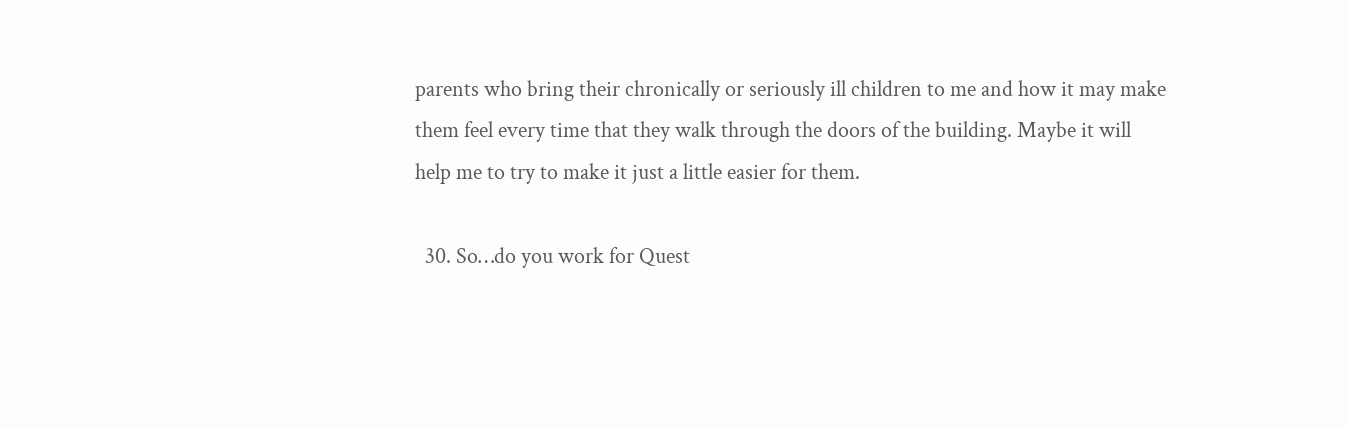parents who bring their chronically or seriously ill children to me and how it may make them feel every time that they walk through the doors of the building. Maybe it will help me to try to make it just a little easier for them.

  30. So…do you work for Quest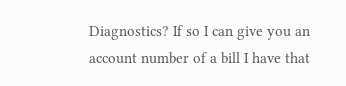Diagnostics? If so I can give you an account number of a bill I have that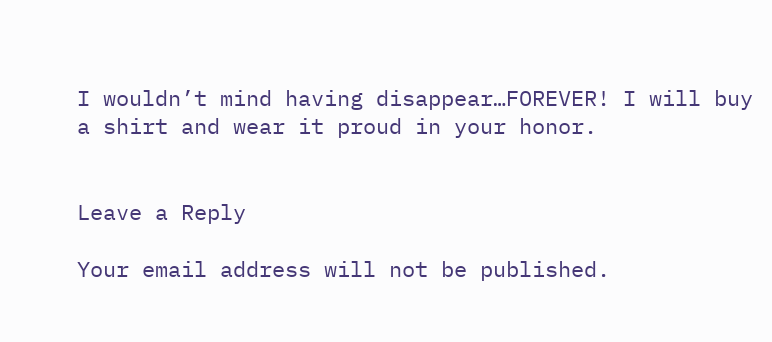I wouldn’t mind having disappear…FOREVER! I will buy a shirt and wear it proud in your honor.


Leave a Reply

Your email address will not be published.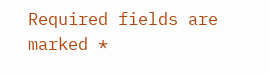Required fields are marked *